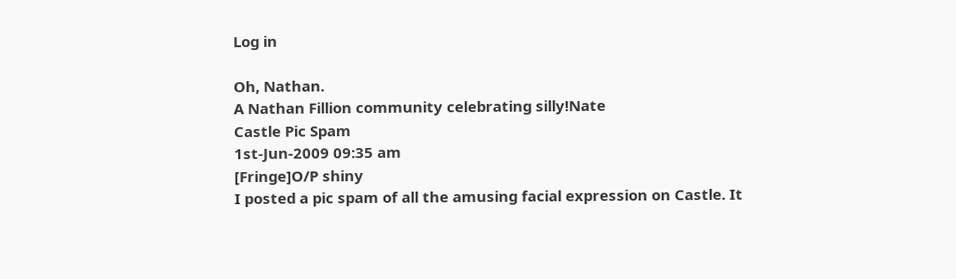Log in

Oh, Nathan.
A Nathan Fillion community celebrating silly!Nate
Castle Pic Spam
1st-Jun-2009 09:35 am
[Fringe]O/P shiny
I posted a pic spam of all the amusing facial expression on Castle. It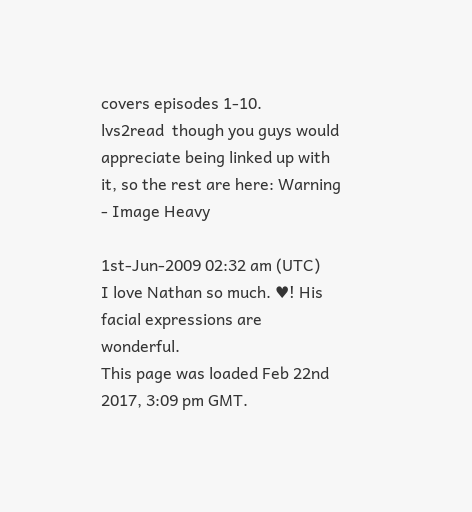covers episodes 1-10.
lvs2read  though you guys would appreciate being linked up with it, so the rest are here: Warning - Image Heavy

1st-Jun-2009 02:32 am (UTC)
I love Nathan so much. ♥! His facial expressions are wonderful.
This page was loaded Feb 22nd 2017, 3:09 pm GMT.